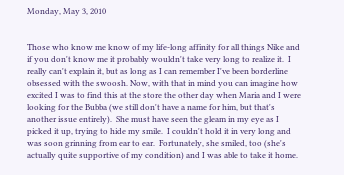Monday, May 3, 2010


Those who know me know of my life-long affinity for all things Nike and if you don't know me it probably wouldn't take very long to realize it.  I really can't explain it, but as long as I can remember I've been borderline obsessed with the swoosh. Now, with that in mind you can imagine how excited I was to find this at the store the other day when Maria and I were looking for the Bubba (we still don't have a name for him, but that's another issue entirely).  She must have seen the gleam in my eye as I picked it up, trying to hide my smile.  I couldn't hold it in very long and was soon grinning from ear to ear.  Fortunately, she smiled, too (she's actually quite supportive of my condition) and I was able to take it home.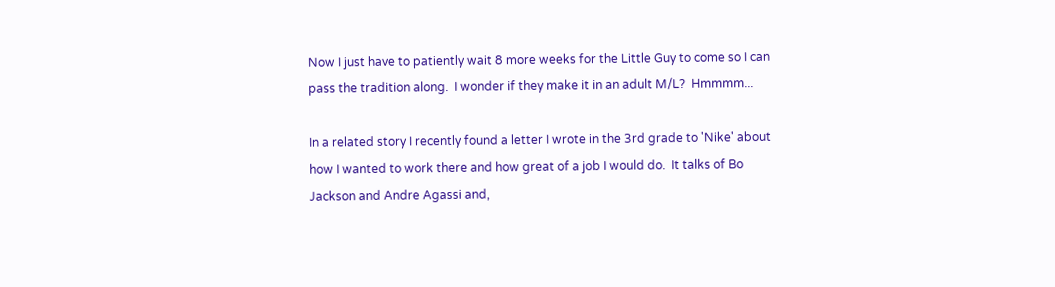Now I just have to patiently wait 8 more weeks for the Little Guy to come so I can pass the tradition along.  I wonder if they make it in an adult M/L?  Hmmmm...

In a related story I recently found a letter I wrote in the 3rd grade to 'Nike' about how I wanted to work there and how great of a job I would do.  It talks of Bo Jackson and Andre Agassi and,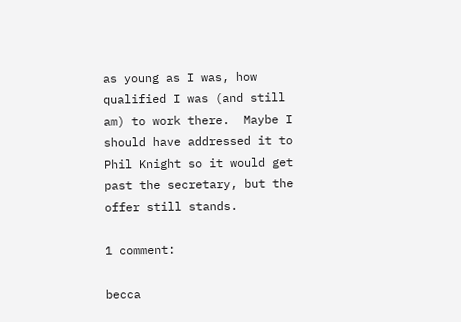as young as I was, how qualified I was (and still am) to work there.  Maybe I should have addressed it to Phil Knight so it would get past the secretary, but the offer still stands.

1 comment:

becca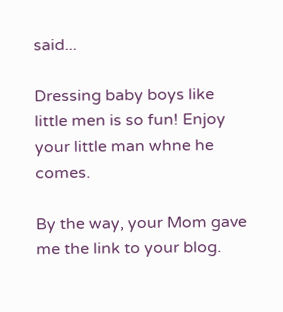said...

Dressing baby boys like little men is so fun! Enjoy your little man whne he comes.

By the way, your Mom gave me the link to your blog.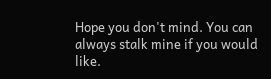Hope you don't mind. You can always stalk mine if you would like.